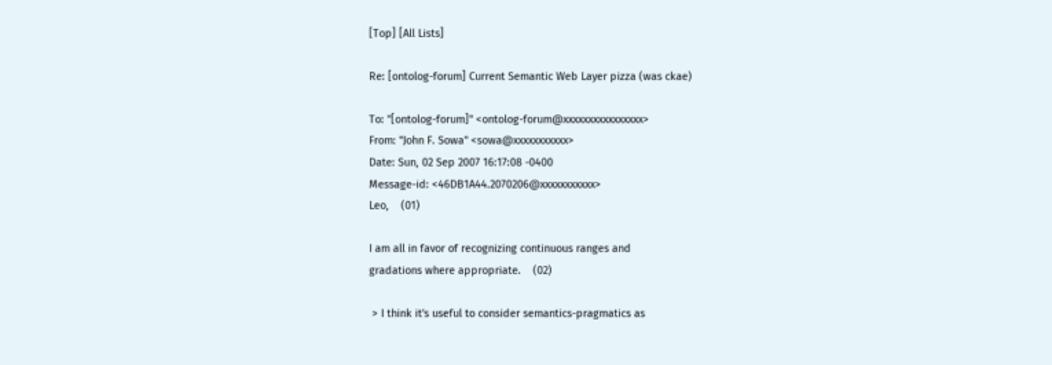[Top] [All Lists]

Re: [ontolog-forum] Current Semantic Web Layer pizza (was ckae)

To: "[ontolog-forum]" <ontolog-forum@xxxxxxxxxxxxxxxx>
From: "John F. Sowa" <sowa@xxxxxxxxxxx>
Date: Sun, 02 Sep 2007 16:17:08 -0400
Message-id: <46DB1A44.2070206@xxxxxxxxxxx>
Leo,    (01)

I am all in favor of recognizing continuous ranges and
gradations where appropriate.    (02)

 > I think it's useful to consider semantics-pragmatics as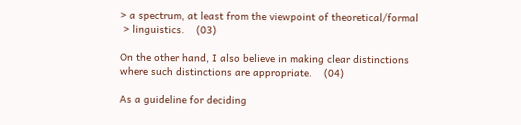> a spectrum, at least from the viewpoint of theoretical/formal
 > linguistics.    (03)

On the other hand, I also believe in making clear distinctions
where such distinctions are appropriate.    (04)

As a guideline for deciding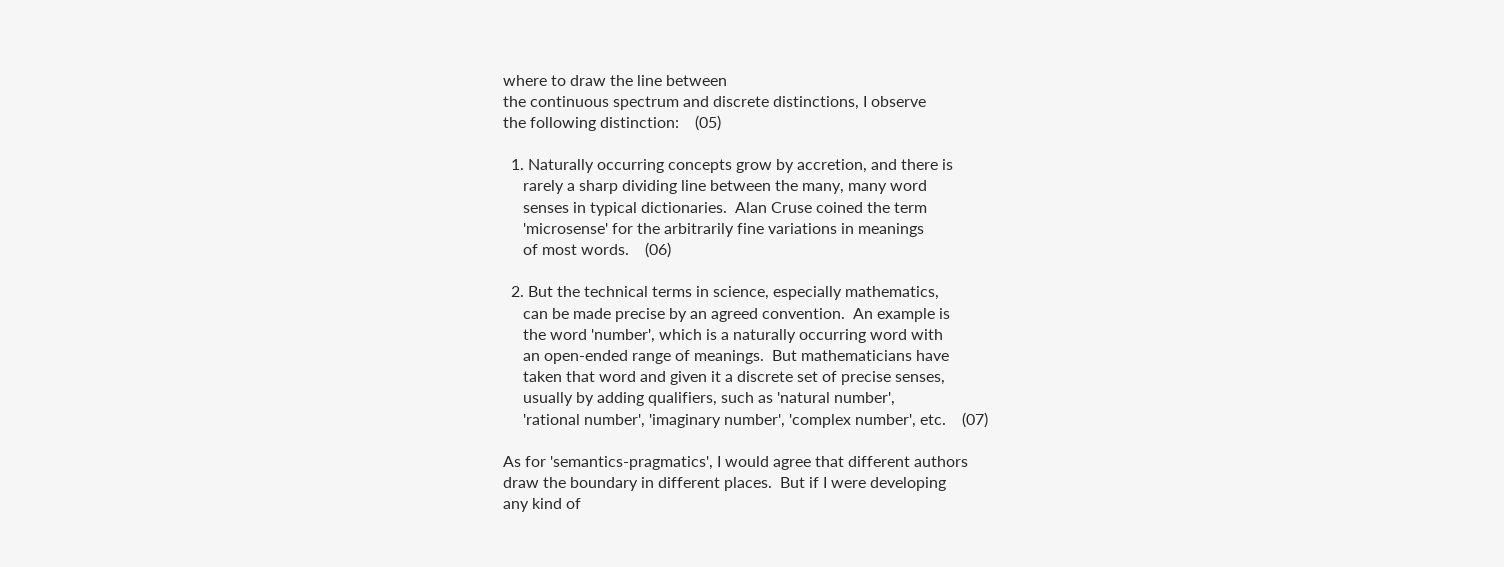where to draw the line between
the continuous spectrum and discrete distinctions, I observe
the following distinction:    (05)

  1. Naturally occurring concepts grow by accretion, and there is
     rarely a sharp dividing line between the many, many word
     senses in typical dictionaries.  Alan Cruse coined the term
     'microsense' for the arbitrarily fine variations in meanings
     of most words.    (06)

  2. But the technical terms in science, especially mathematics,
     can be made precise by an agreed convention.  An example is
     the word 'number', which is a naturally occurring word with
     an open-ended range of meanings.  But mathematicians have
     taken that word and given it a discrete set of precise senses,
     usually by adding qualifiers, such as 'natural number',
     'rational number', 'imaginary number', 'complex number', etc.    (07)

As for 'semantics-pragmatics', I would agree that different authors
draw the boundary in different places.  But if I were developing
any kind of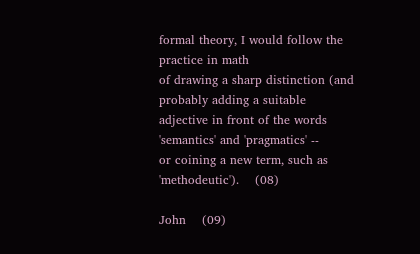formal theory, I would follow the practice in math
of drawing a sharp distinction (and probably adding a suitable
adjective in front of the words 'semantics' and 'pragmatics' --
or coining a new term, such as 'methodeutic').    (08)

John    (09)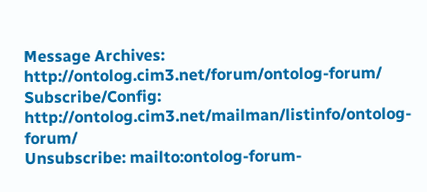Message Archives: http://ontolog.cim3.net/forum/ontolog-forum/
Subscribe/Config: http://ontolog.cim3.net/mailman/listinfo/ontolog-forum/
Unsubscribe: mailto:ontolog-forum-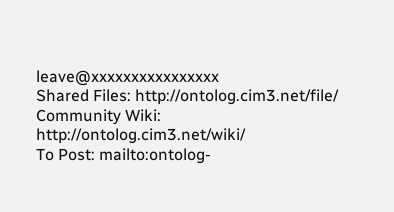leave@xxxxxxxxxxxxxxxx
Shared Files: http://ontolog.cim3.net/file/
Community Wiki: http://ontolog.cim3.net/wiki/
To Post: mailto:ontolog-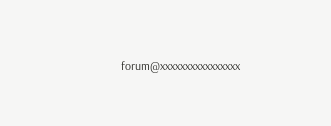forum@xxxxxxxxxxxxxxxx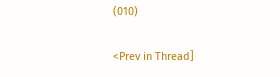(010)

<Prev in Thread]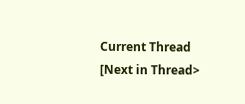Current Thread [Next in Thread>